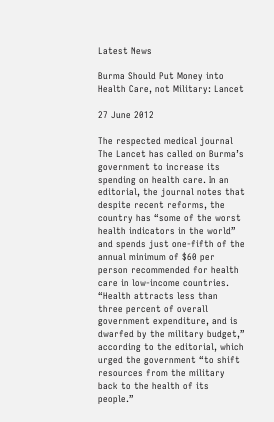Latest News

Burma Should Put Money into Health Care, not Military: Lancet

27 June 2012

The respected medical journal The Lancet has called on Burma’s government to increase its spending on health care. In an editorial, the journal notes that despite recent reforms, the country has “some of the worst health indicators in the world” and spends just one-fifth of the annual minimum of $60 per person recommended for health care in low-income countries. “Health attracts less than three percent of overall government expenditure, and is dwarfed by the military budget,” according to the editorial, which urged the government “to shift resources from the military back to the health of its people.”